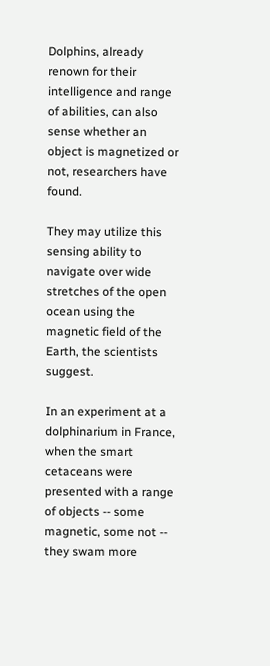Dolphins, already renown for their intelligence and range of abilities, can also sense whether an object is magnetized or not, researchers have found.

They may utilize this sensing ability to navigate over wide stretches of the open ocean using the magnetic field of the Earth, the scientists suggest.

In an experiment at a dolphinarium in France, when the smart cetaceans were presented with a range of objects -- some magnetic, some not -- they swam more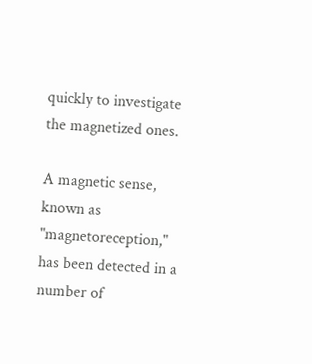quickly to investigate the magnetized ones.

A magnetic sense, known as "magnetoreception," has been detected in a number of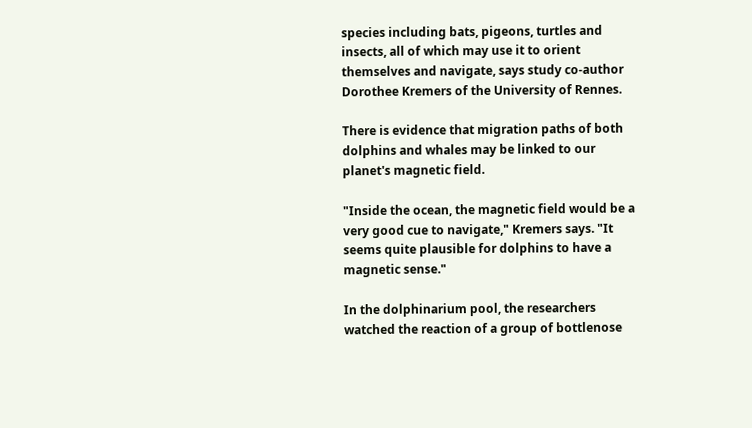species including bats, pigeons, turtles and insects, all of which may use it to orient themselves and navigate, says study co-author Dorothee Kremers of the University of Rennes.

There is evidence that migration paths of both dolphins and whales may be linked to our planet's magnetic field.

"Inside the ocean, the magnetic field would be a very good cue to navigate," Kremers says. "It seems quite plausible for dolphins to have a magnetic sense."

In the dolphinarium pool, the researchers watched the reaction of a group of bottlenose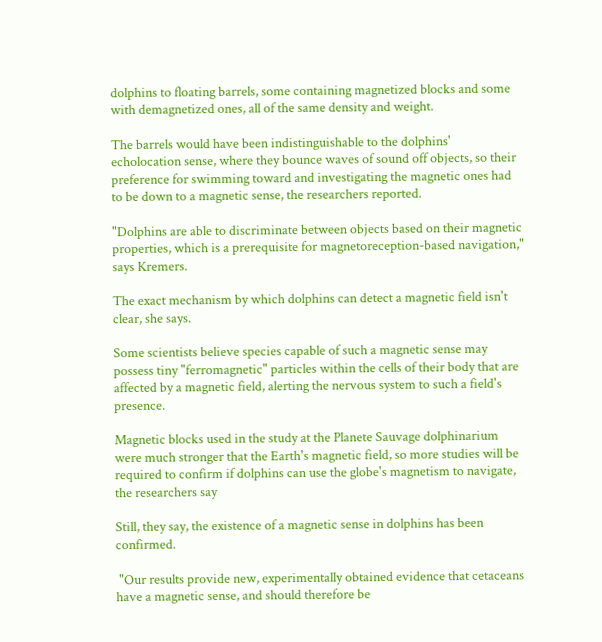dolphins to floating barrels, some containing magnetized blocks and some with demagnetized ones, all of the same density and weight.

The barrels would have been indistinguishable to the dolphins' echolocation sense, where they bounce waves of sound off objects, so their preference for swimming toward and investigating the magnetic ones had to be down to a magnetic sense, the researchers reported.

"Dolphins are able to discriminate between objects based on their magnetic properties, which is a prerequisite for magnetoreception-based navigation," says Kremers.

The exact mechanism by which dolphins can detect a magnetic field isn't clear, she says.

Some scientists believe species capable of such a magnetic sense may possess tiny "ferromagnetic" particles within the cells of their body that are affected by a magnetic field, alerting the nervous system to such a field's presence.

Magnetic blocks used in the study at the Planete Sauvage dolphinarium were much stronger that the Earth's magnetic field, so more studies will be required to confirm if dolphins can use the globe's magnetism to navigate, the researchers say

Still, they say, the existence of a magnetic sense in dolphins has been confirmed.

 "Our results provide new, experimentally obtained evidence that cetaceans have a magnetic sense, and should therefore be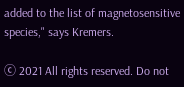added to the list of magnetosensitive species," says Kremers.

ⓒ 2021 All rights reserved. Do not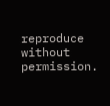reproduce without permission.